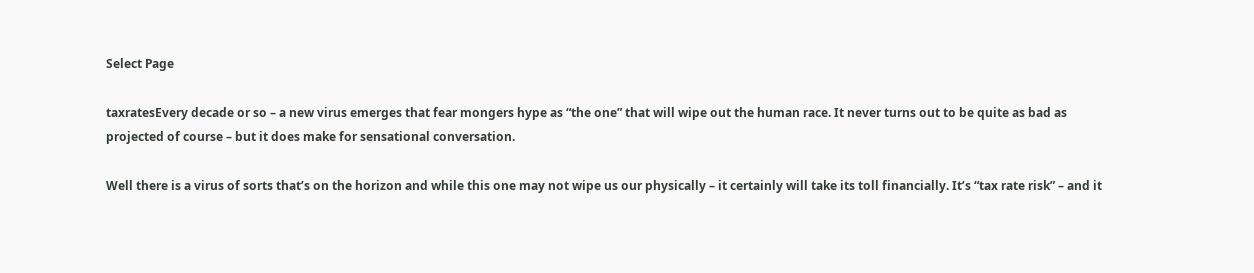Select Page

taxratesEvery decade or so – a new virus emerges that fear mongers hype as “the one” that will wipe out the human race. It never turns out to be quite as bad as projected of course – but it does make for sensational conversation.

Well there is a virus of sorts that’s on the horizon and while this one may not wipe us our physically – it certainly will take its toll financially. It’s “tax rate risk” – and it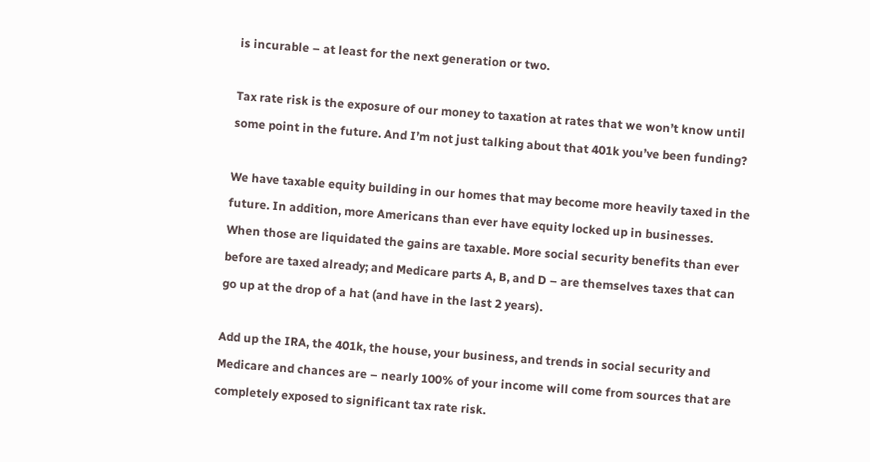is incurable – at least for the next generation or two.

Tax rate risk is the exposure of our money to taxation at rates that we won’t know until some point in the future. And I’m not just talking about that 401k you’ve been funding?

We have taxable equity building in our homes that may become more heavily taxed in the future. In addition, more Americans than ever have equity locked up in businesses. When those are liquidated the gains are taxable. More social security benefits than ever before are taxed already; and Medicare parts A, B, and D – are themselves taxes that can go up at the drop of a hat (and have in the last 2 years).

Add up the IRA, the 401k, the house, your business, and trends in social security and Medicare and chances are – nearly 100% of your income will come from sources that are completely exposed to significant tax rate risk.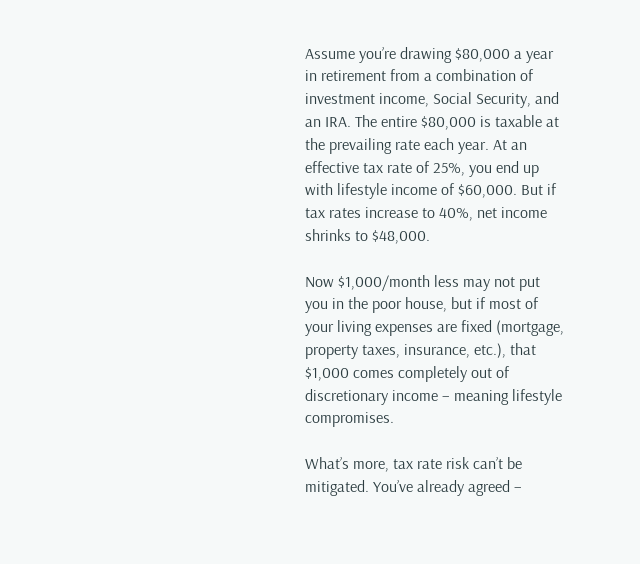Assume you’re drawing $80,000 a year in retirement from a combination of investment income, Social Security, and an IRA. The entire $80,000 is taxable at the prevailing rate each year. At an effective tax rate of 25%, you end up with lifestyle income of $60,000. But if tax rates increase to 40%, net income shrinks to $48,000.

Now $1,000/month less may not put you in the poor house, but if most of your living expenses are fixed (mortgage, property taxes, insurance, etc.), that $1,000 comes completely out of discretionary income – meaning lifestyle compromises.

What’s more, tax rate risk can’t be mitigated. You’ve already agreed –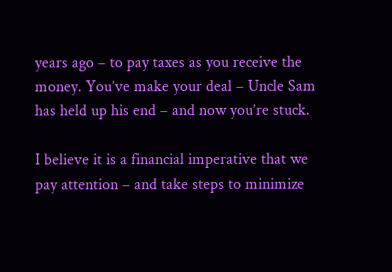years ago – to pay taxes as you receive the money. You’ve make your deal – Uncle Sam has held up his end – and now you’re stuck.

I believe it is a financial imperative that we pay attention – and take steps to minimize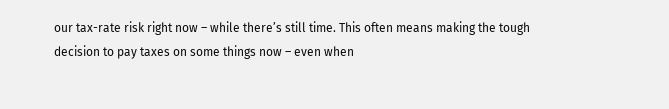our tax-rate risk right now – while there’s still time. This often means making the tough decision to pay taxes on some things now – even when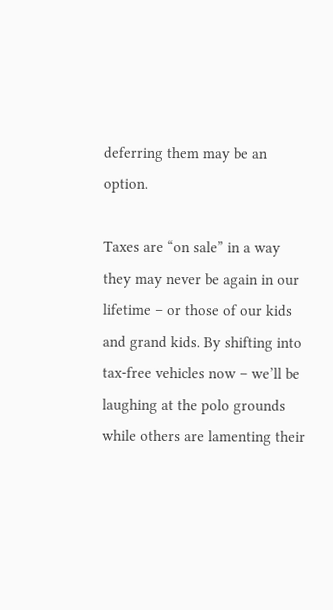deferring them may be an option.

Taxes are “on sale” in a way they may never be again in our lifetime – or those of our kids and grand kids. By shifting into tax-free vehicles now – we’ll be laughing at the polo grounds while others are lamenting their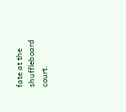fate at the shuffleboard court.